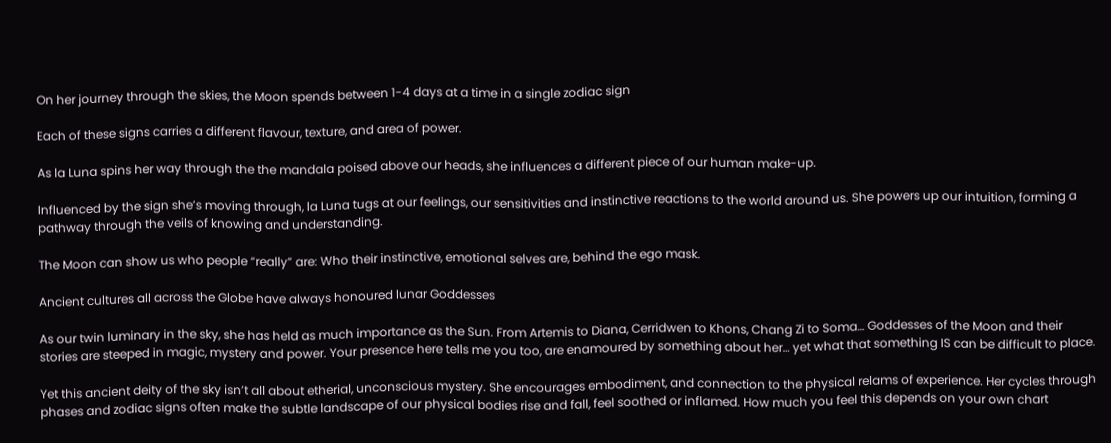On her journey through the skies, the Moon spends between 1-4 days at a time in a single zodiac sign

Each of these signs carries a different flavour, texture, and area of power.

As la Luna spins her way through the the mandala poised above our heads, she influences a different piece of our human make-up.

Influenced by the sign she’s moving through, la Luna tugs at our feelings, our sensitivities and instinctive reactions to the world around us. She powers up our intuition, forming a pathway through the veils of knowing and understanding.

The Moon can show us who people “really” are: Who their instinctive, emotional selves are, behind the ego mask.

Ancient cultures all across the Globe have always honoured lunar Goddesses

As our twin luminary in the sky, she has held as much importance as the Sun. From Artemis to Diana, Cerridwen to Khons, Chang Zi to Soma… Goddesses of the Moon and their stories are steeped in magic, mystery and power. Your presence here tells me you too, are enamoured by something about her… yet what that something IS can be difficult to place.

Yet this ancient deity of the sky isn’t all about etherial, unconscious mystery. She encourages embodiment, and connection to the physical relams of experience. Her cycles through phases and zodiac signs often make the subtle landscape of our physical bodies rise and fall, feel soothed or inflamed. How much you feel this depends on your own chart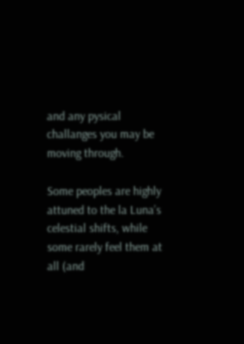and any pysical challanges you may be moving through.

Some peoples are highly attuned to the la Luna’s celestial shifts, while some rarely feel them at all (and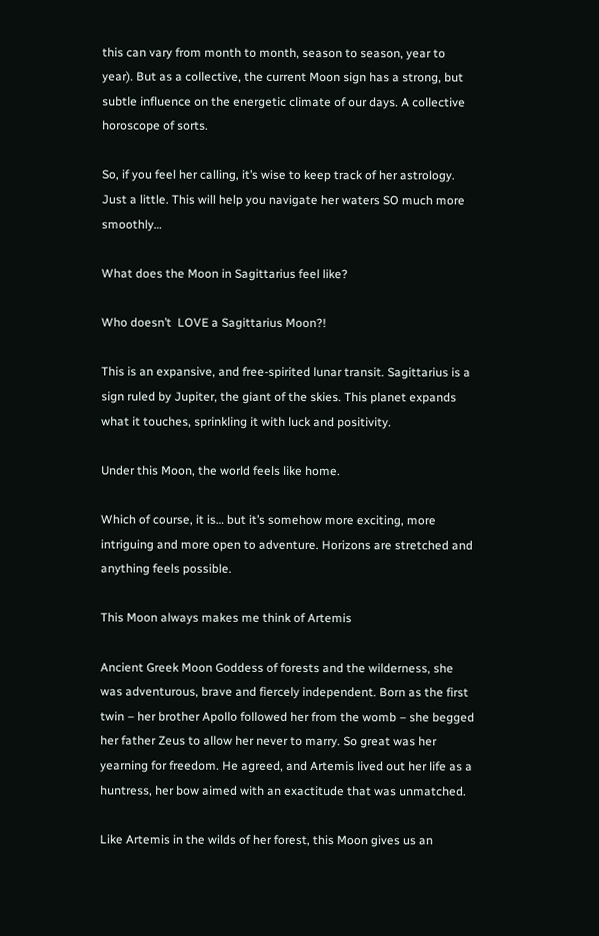this can vary from month to month, season to season, year to year). But as a collective, the current Moon sign has a strong, but subtle influence on the energetic climate of our days. A collective horoscope of sorts.

So, if you feel her calling, it’s wise to keep track of her astrology. Just a little. This will help you navigate her waters SO much more smoothly…

What does the Moon in Sagittarius feel like?

Who doesn’t  LOVE a Sagittarius Moon?!

This is an expansive, and free-spirited lunar transit. Sagittarius is a sign ruled by Jupiter, the giant of the skies. This planet expands what it touches, sprinkling it with luck and positivity.

Under this Moon, the world feels like home.

Which of course, it is… but it’s somehow more exciting, more intriguing and more open to adventure. Horizons are stretched and anything feels possible.

This Moon always makes me think of Artemis

Ancient Greek Moon Goddess of forests and the wilderness, she was adventurous, brave and fiercely independent. Born as the first twin – her brother Apollo followed her from the womb – she begged her father Zeus to allow her never to marry. So great was her yearning for freedom. He agreed, and Artemis lived out her life as a huntress, her bow aimed with an exactitude that was unmatched.

Like Artemis in the wilds of her forest, this Moon gives us an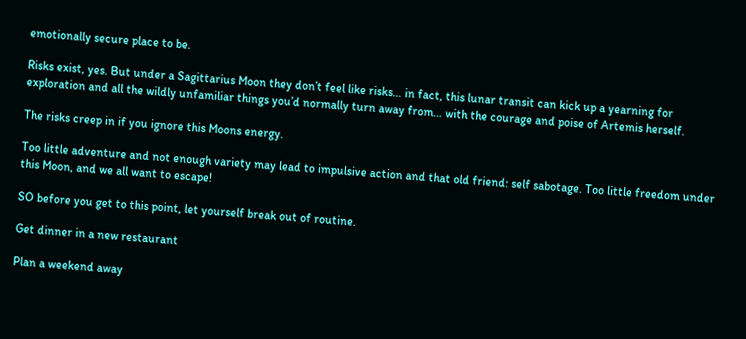emotionally secure place to be.

Risks exist, yes. But under a Sagittarius Moon they don’t feel like risks… in fact, this lunar transit can kick up a yearning for exploration and all the wildly unfamiliar things you’d normally turn away from… with the courage and poise of Artemis herself.

The risks creep in if you ignore this Moons energy.

Too little adventure and not enough variety may lead to impulsive action and that old friend: self sabotage. Too little freedom under this Moon, and we all want to escape!

SO before you get to this point, let yourself break out of routine.

Get dinner in a new restaurant

Plan a weekend away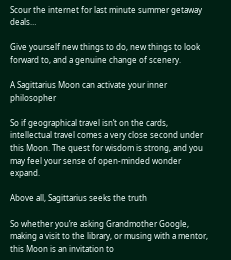Scour the internet for last minute summer getaway deals…

Give yourself new things to do, new things to look forward to, and a genuine change of scenery.

A Sagittarius Moon can activate your inner philosopher

So if geographical travel isn’t on the cards, intellectual travel comes a very close second under this Moon. The quest for wisdom is strong, and you may feel your sense of open-minded wonder expand.

Above all, Sagittarius seeks the truth

So whether you’re asking Grandmother Google, making a visit to the library, or musing with a mentor, this Moon is an invitation to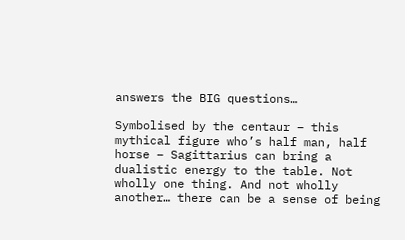answers the BIG questions…

Symbolised by the centaur – this mythical figure who’s half man, half horse – Sagittarius can bring a dualistic energy to the table. Not wholly one thing. And not wholly another… there can be a sense of being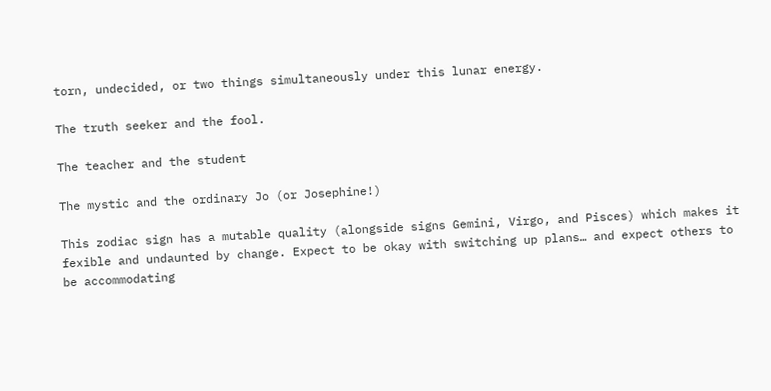torn, undecided, or two things simultaneously under this lunar energy.

The truth seeker and the fool.

The teacher and the student

The mystic and the ordinary Jo (or Josephine!)

This zodiac sign has a mutable quality (alongside signs Gemini, Virgo, and Pisces) which makes it fexible and undaunted by change. Expect to be okay with switching up plans… and expect others to be accommodating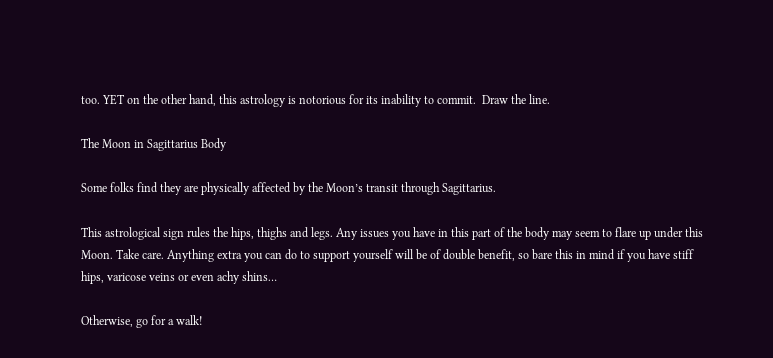too. YET on the other hand, this astrology is notorious for its inability to commit.  Draw the line.

The Moon in Sagittarius Body

Some folks find they are physically affected by the Moon’s transit through Sagittarius.

This astrological sign rules the hips, thighs and legs. Any issues you have in this part of the body may seem to flare up under this Moon. Take care. Anything extra you can do to support yourself will be of double benefit, so bare this in mind if you have stiff hips, varicose veins or even achy shins…

Otherwise, go for a walk!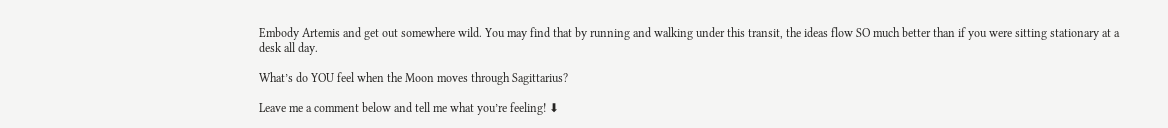Embody Artemis and get out somewhere wild. You may find that by running and walking under this transit, the ideas flow SO much better than if you were sitting stationary at a desk all day.

What’s do YOU feel when the Moon moves through Sagittarius?

Leave me a comment below and tell me what you’re feeling! ⬇